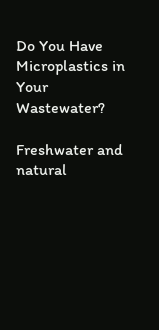Do You Have Microplastics in Your Wastewater?

Freshwater and natural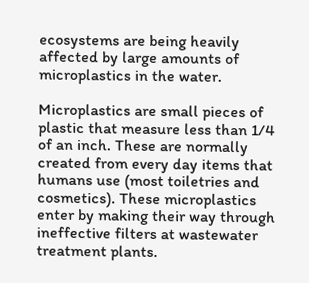ecosystems are being heavily affected by large amounts of microplastics in the water.

Microplastics are small pieces of plastic that measure less than 1/4 of an inch. These are normally created from every day items that humans use (most toiletries and cosmetics). These microplastics enter by making their way through ineffective filters at wastewater treatment plants.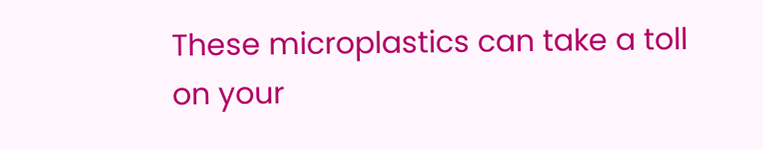These microplastics can take a toll on your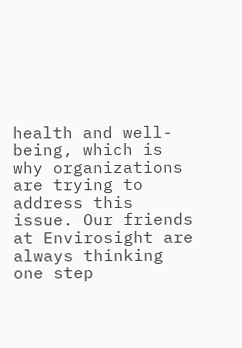health and well-being, which is why organizations are trying to address this issue. Our friends at Envirosight are always thinking one step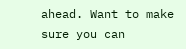ahead. Want to make sure you can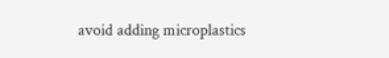avoid adding microplastics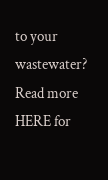to your wastewater? Read more HERE for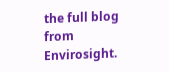the full blog from Envirosight.